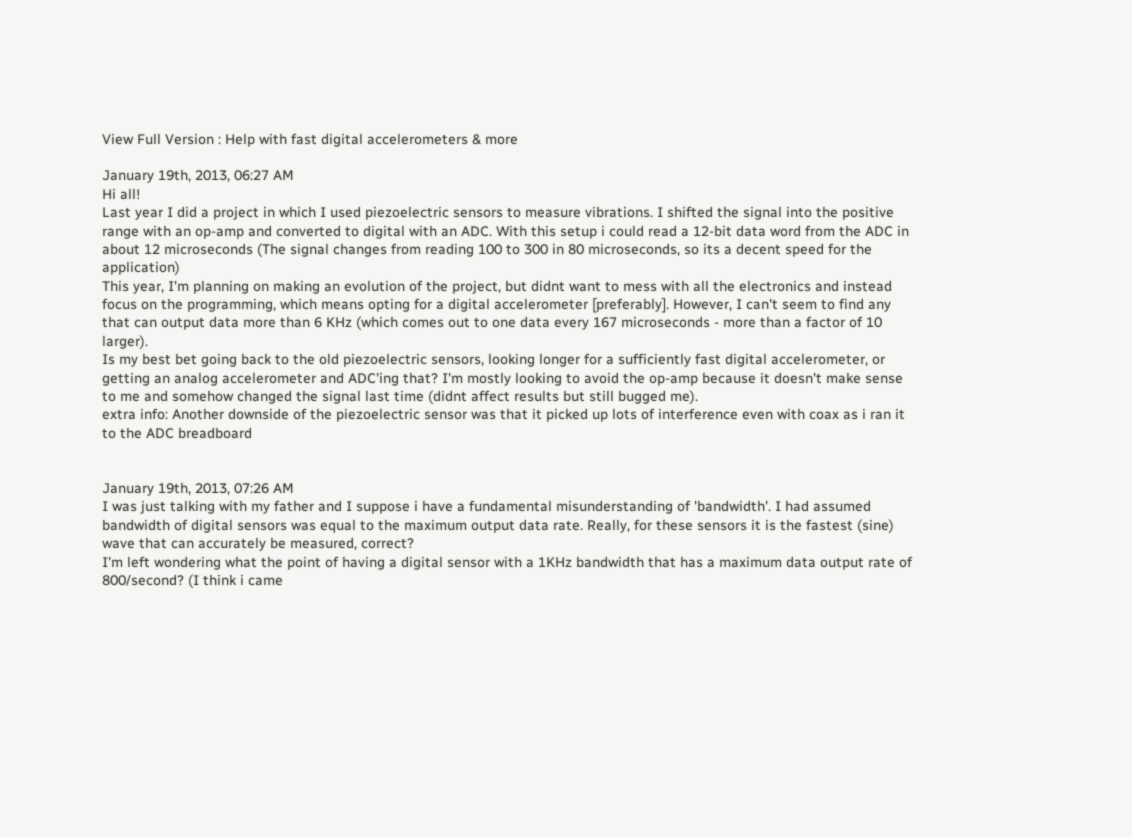View Full Version : Help with fast digital accelerometers & more

January 19th, 2013, 06:27 AM
Hi all!
Last year I did a project in which I used piezoelectric sensors to measure vibrations. I shifted the signal into the positive range with an op-amp and converted to digital with an ADC. With this setup i could read a 12-bit data word from the ADC in about 12 microseconds (The signal changes from reading 100 to 300 in 80 microseconds, so its a decent speed for the application)
This year, I'm planning on making an evolution of the project, but didnt want to mess with all the electronics and instead focus on the programming, which means opting for a digital accelerometer [preferably]. However, I can't seem to find any that can output data more than 6 KHz (which comes out to one data every 167 microseconds - more than a factor of 10 larger).
Is my best bet going back to the old piezoelectric sensors, looking longer for a sufficiently fast digital accelerometer, or getting an analog accelerometer and ADC'ing that? I'm mostly looking to avoid the op-amp because it doesn't make sense to me and somehow changed the signal last time (didnt affect results but still bugged me).
extra info: Another downside of the piezoelectric sensor was that it picked up lots of interference even with coax as i ran it to the ADC breadboard


January 19th, 2013, 07:26 AM
I was just talking with my father and I suppose i have a fundamental misunderstanding of 'bandwidth'. I had assumed bandwidth of digital sensors was equal to the maximum output data rate. Really, for these sensors it is the fastest (sine) wave that can accurately be measured, correct?
I'm left wondering what the point of having a digital sensor with a 1KHz bandwidth that has a maximum data output rate of 800/second? (I think i came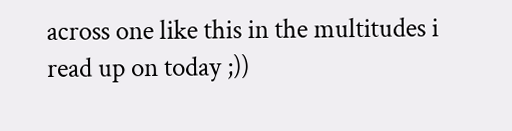across one like this in the multitudes i read up on today ;))